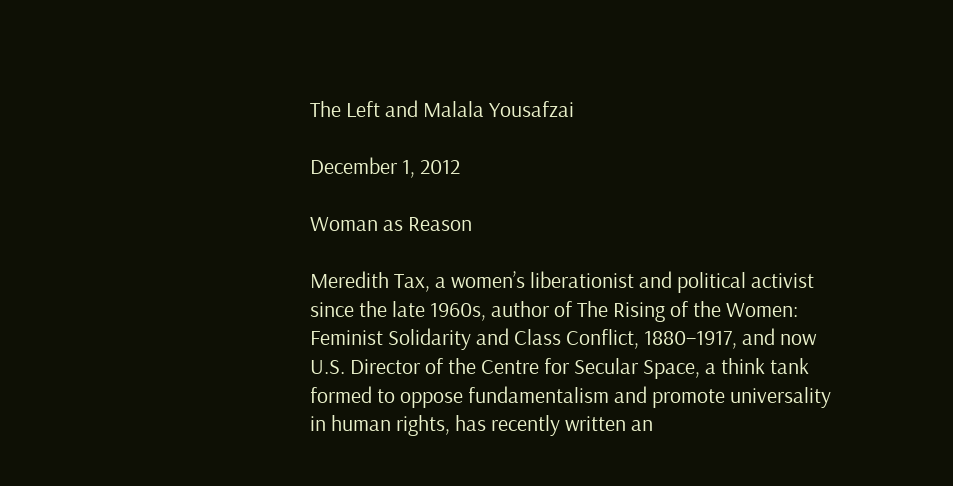The Left and Malala Yousafzai

December 1, 2012

Woman as Reason

Meredith Tax, a women’s liberationist and political activist since the late 1960s, author of The Rising of the Women: Feminist Solidarity and Class Conflict, 1880–1917, and now U.S. Director of the Centre for Secular Space, a think tank formed to oppose fundamentalism and promote universality in human rights, has recently written an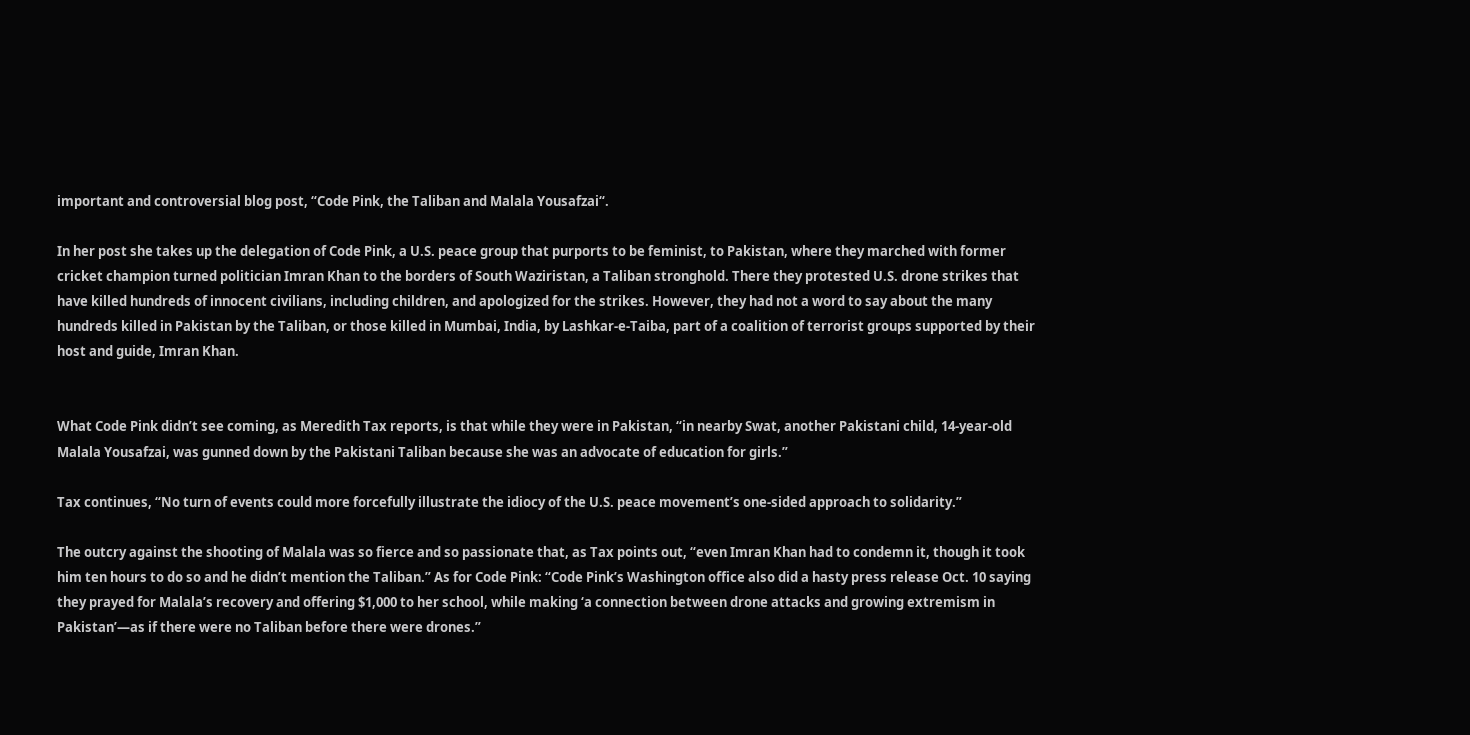important and controversial blog post, “Code Pink, the Taliban and Malala Yousafzai“.

In her post she takes up the delegation of Code Pink, a U.S. peace group that purports to be feminist, to Pakistan, where they marched with former cricket champion turned politician Imran Khan to the borders of South Waziristan, a Taliban stronghold. There they protested U.S. drone strikes that have killed hundreds of innocent civilians, including children, and apologized for the strikes. However, they had not a word to say about the many hundreds killed in Pakistan by the Taliban, or those killed in Mumbai, India, by Lashkar-e-Taiba, part of a coalition of terrorist groups supported by their host and guide, Imran Khan.


What Code Pink didn’t see coming, as Meredith Tax reports, is that while they were in Pakistan, “in nearby Swat, another Pakistani child, 14-year-old Malala Yousafzai, was gunned down by the Pakistani Taliban because she was an advocate of education for girls.”

Tax continues, “No turn of events could more forcefully illustrate the idiocy of the U.S. peace movement’s one-sided approach to solidarity.”

The outcry against the shooting of Malala was so fierce and so passionate that, as Tax points out, “even Imran Khan had to condemn it, though it took him ten hours to do so and he didn’t mention the Taliban.” As for Code Pink: “Code Pink’s Washington office also did a hasty press release Oct. 10 saying they prayed for Malala’s recovery and offering $1,000 to her school, while making ‘a connection between drone attacks and growing extremism in Pakistan’—as if there were no Taliban before there were drones.”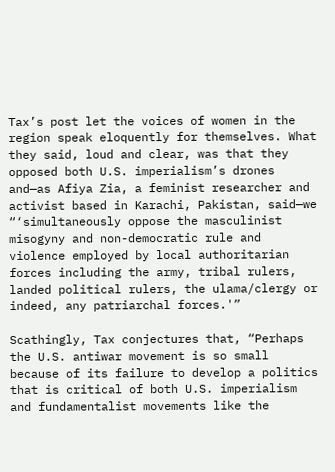Tax’s post let the voices of women in the region speak eloquently for themselves. What they said, loud and clear, was that they opposed both U.S. imperialism’s drones and—as Afiya Zia, a feminist researcher and activist based in Karachi, Pakistan, said—we “‘simultaneously oppose the masculinist misogyny and non-democratic rule and violence employed by local authoritarian forces including the army, tribal rulers, landed political rulers, the ulama/clergy or indeed, any patriarchal forces.'”

Scathingly, Tax conjectures that, “Perhaps the U.S. antiwar movement is so small because of its failure to develop a politics that is critical of both U.S. imperialism and fundamentalist movements like the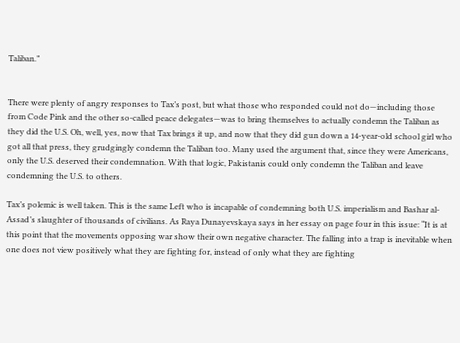Taliban.”


There were plenty of angry responses to Tax’s post, but what those who responded could not do—including those from Code Pink and the other so-called peace delegates—was to bring themselves to actually condemn the Taliban as they did the U.S. Oh, well, yes, now that Tax brings it up, and now that they did gun down a 14-year-old school girl who got all that press, they grudgingly condemn the Taliban too. Many used the argument that, since they were Americans, only the U.S. deserved their condemnation. With that logic, Pakistanis could only condemn the Taliban and leave condemning the U.S. to others.

Tax’s polemic is well taken. This is the same Left who is incapable of condemning both U.S. imperialism and Bashar al-Assad’s slaughter of thousands of civilians. As Raya Dunayevskaya says in her essay on page four in this issue: “It is at this point that the movements opposing war show their own negative character. The falling into a trap is inevitable when one does not view positively what they are fighting for, instead of only what they are fighting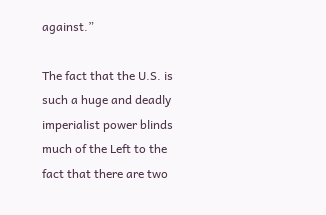against.”

The fact that the U.S. is such a huge and deadly imperialist power blinds much of the Left to the fact that there are two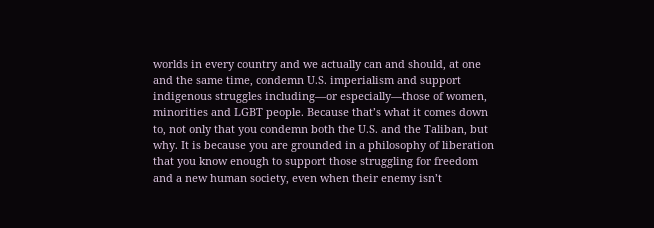worlds in every country and we actually can and should, at one and the same time, condemn U.S. imperialism and support indigenous struggles including—or especially—those of women, minorities and LGBT people. Because that’s what it comes down to, not only that you condemn both the U.S. and the Taliban, but why. It is because you are grounded in a philosophy of liberation that you know enough to support those struggling for freedom and a new human society, even when their enemy isn’t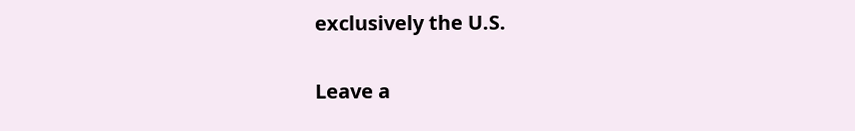exclusively the U.S.

Leave a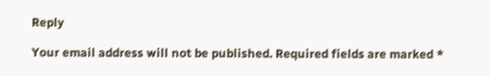Reply

Your email address will not be published. Required fields are marked *